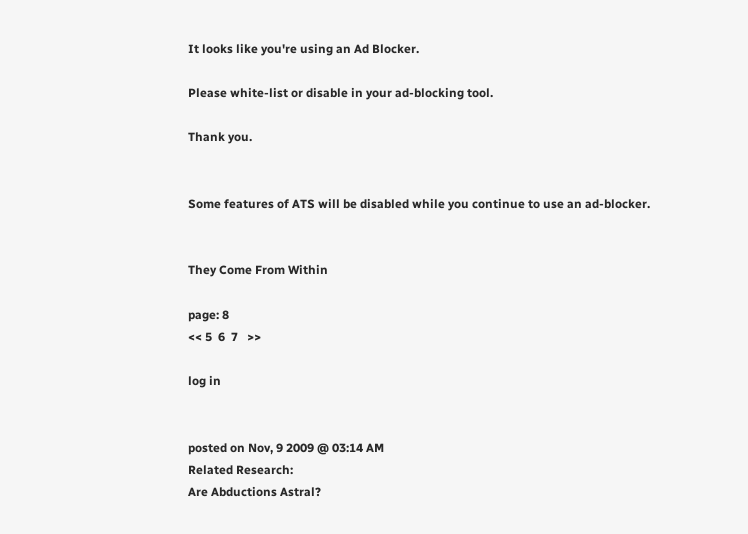It looks like you're using an Ad Blocker.

Please white-list or disable in your ad-blocking tool.

Thank you.


Some features of ATS will be disabled while you continue to use an ad-blocker.


They Come From Within

page: 8
<< 5  6  7   >>

log in


posted on Nov, 9 2009 @ 03:14 AM
Related Research:
Are Abductions Astral?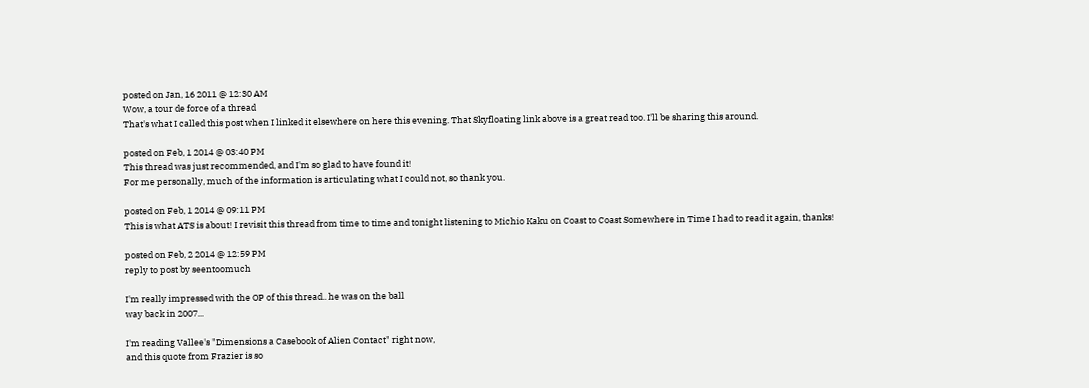posted on Jan, 16 2011 @ 12:30 AM
Wow, a tour de force of a thread
That's what I called this post when I linked it elsewhere on here this evening. That Skyfloating link above is a great read too. I'll be sharing this around.

posted on Feb, 1 2014 @ 03:40 PM
This thread was just recommended, and I'm so glad to have found it!
For me personally, much of the information is articulating what I could not, so thank you.

posted on Feb, 1 2014 @ 09:11 PM
This is what ATS is about! I revisit this thread from time to time and tonight listening to Michio Kaku on Coast to Coast Somewhere in Time I had to read it again, thanks!

posted on Feb, 2 2014 @ 12:59 PM
reply to post by seentoomuch

I'm really impressed with the OP of this thread.. he was on the ball
way back in 2007...

I'm reading Vallee's "Dimensions a Casebook of Alien Contact" right now,
and this quote from Frazier is so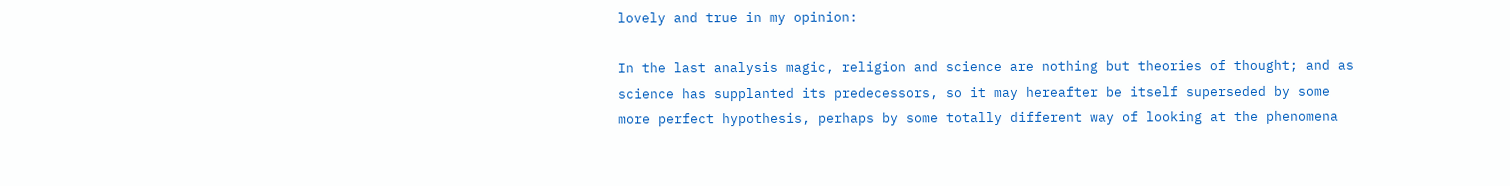lovely and true in my opinion:

In the last analysis magic, religion and science are nothing but theories of thought; and as
science has supplanted its predecessors, so it may hereafter be itself superseded by some
more perfect hypothesis, perhaps by some totally different way of looking at the phenomena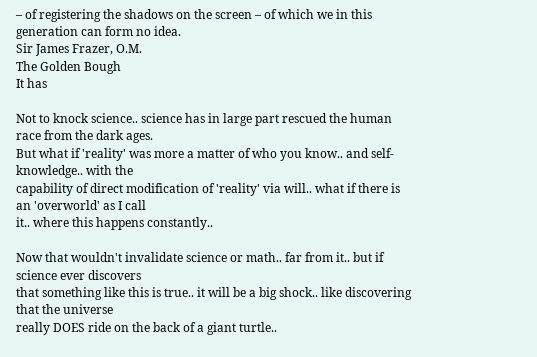– of registering the shadows on the screen – of which we in this generation can form no idea.
Sir James Frazer, O.M.
The Golden Bough
It has

Not to knock science.. science has in large part rescued the human race from the dark ages.
But what if 'reality' was more a matter of who you know.. and self-knowledge.. with the
capability of direct modification of 'reality' via will.. what if there is an 'overworld' as I call
it.. where this happens constantly..

Now that wouldn't invalidate science or math.. far from it.. but if science ever discovers
that something like this is true.. it will be a big shock.. like discovering that the universe
really DOES ride on the back of a giant turtle..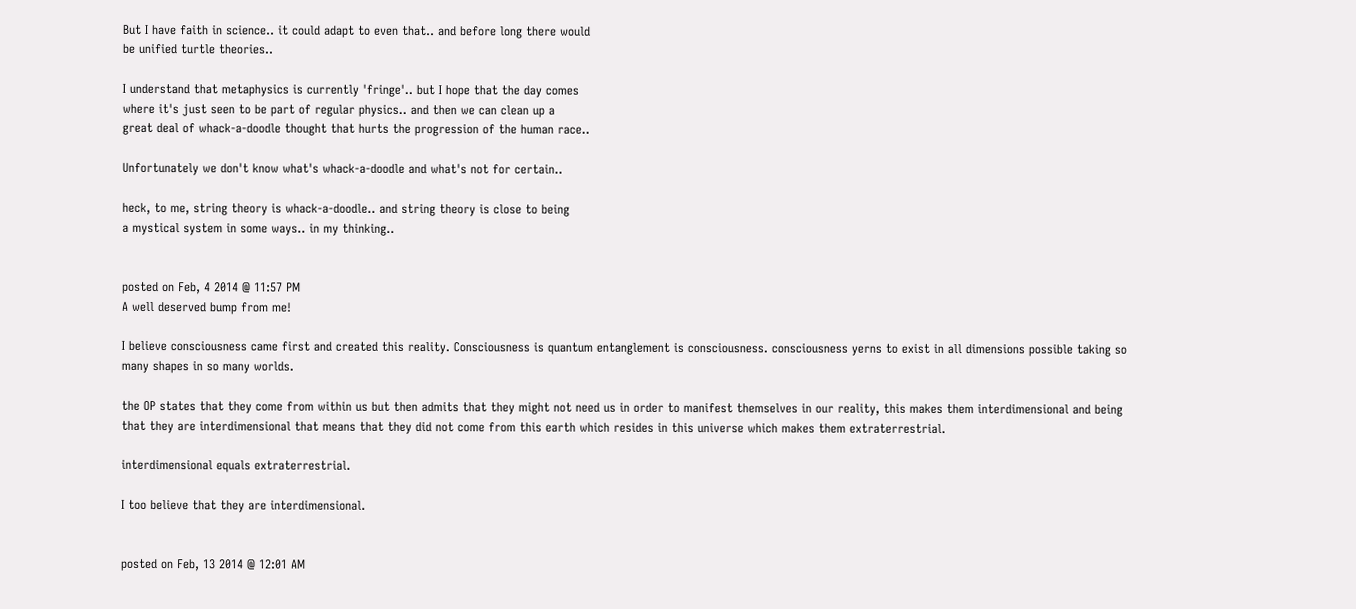But I have faith in science.. it could adapt to even that.. and before long there would
be unified turtle theories..

I understand that metaphysics is currently 'fringe'.. but I hope that the day comes
where it's just seen to be part of regular physics.. and then we can clean up a
great deal of whack-a-doodle thought that hurts the progression of the human race..

Unfortunately we don't know what's whack-a-doodle and what's not for certain..

heck, to me, string theory is whack-a-doodle.. and string theory is close to being
a mystical system in some ways.. in my thinking..


posted on Feb, 4 2014 @ 11:57 PM
A well deserved bump from me!

I believe consciousness came first and created this reality. Consciousness is quantum entanglement is consciousness. consciousness yerns to exist in all dimensions possible taking so many shapes in so many worlds.

the OP states that they come from within us but then admits that they might not need us in order to manifest themselves in our reality, this makes them interdimensional and being that they are interdimensional that means that they did not come from this earth which resides in this universe which makes them extraterrestrial.

interdimensional equals extraterrestrial.

I too believe that they are interdimensional.


posted on Feb, 13 2014 @ 12:01 AM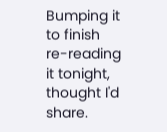Bumping it to finish re-reading it tonight, thought I'd share.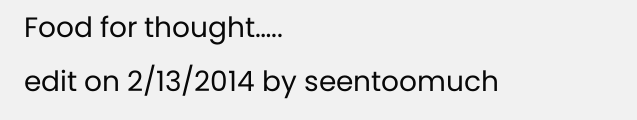Food for thought…..
edit on 2/13/2014 by seentoomuch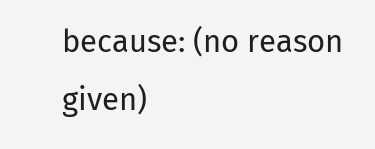because: (no reason given)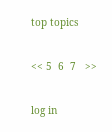top topics

<< 5  6  7   >>

log in